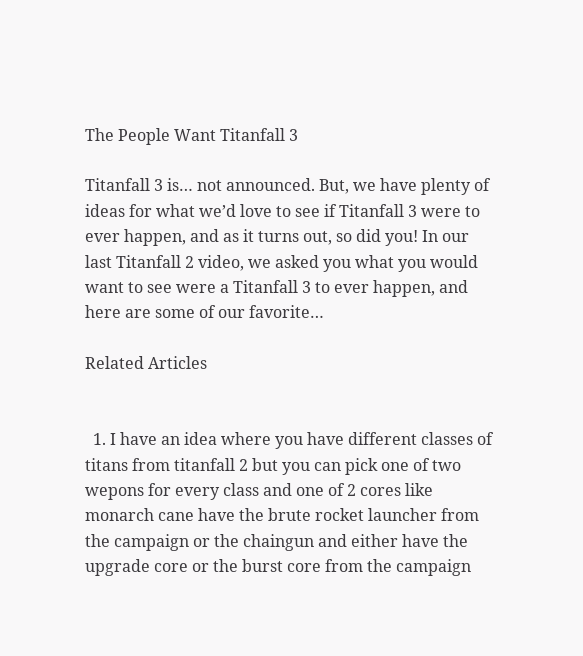The People Want Titanfall 3

Titanfall 3 is… not announced. But, we have plenty of ideas for what we’d love to see if Titanfall 3 were to ever happen, and as it turns out, so did you! In our last Titanfall 2 video, we asked you what you would want to see were a Titanfall 3 to ever happen, and here are some of our favorite…

Related Articles


  1. I have an idea where you have different classes of titans from titanfall 2 but you can pick one of two wepons for every class and one of 2 cores like monarch cane have the brute rocket launcher from the campaign or the chaingun and either have the upgrade core or the burst core from the campaign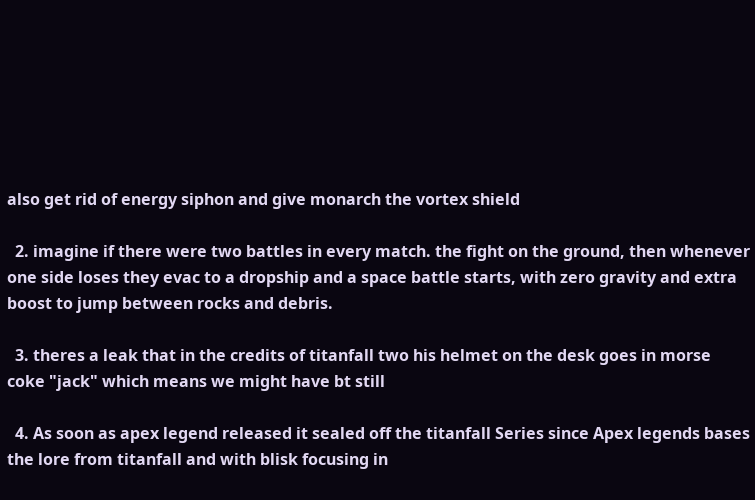also get rid of energy siphon and give monarch the vortex shield

  2. imagine if there were two battles in every match. the fight on the ground, then whenever one side loses they evac to a dropship and a space battle starts, with zero gravity and extra boost to jump between rocks and debris.

  3. theres a leak that in the credits of titanfall two his helmet on the desk goes in morse coke "jack" which means we might have bt still

  4. As soon as apex legend released it sealed off the titanfall Series since Apex legends bases the lore from titanfall and with blisk focusing in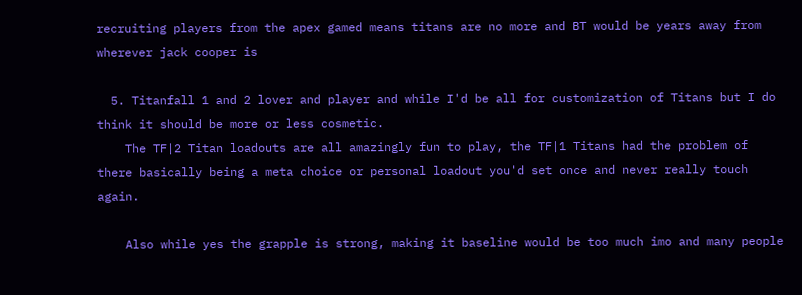recruiting players from the apex gamed means titans are no more and BT would be years away from wherever jack cooper is

  5. Titanfall 1 and 2 lover and player and while I'd be all for customization of Titans but I do think it should be more or less cosmetic.
    The TF|2 Titan loadouts are all amazingly fun to play, the TF|1 Titans had the problem of there basically being a meta choice or personal loadout you'd set once and never really touch again.

    Also while yes the grapple is strong, making it baseline would be too much imo and many people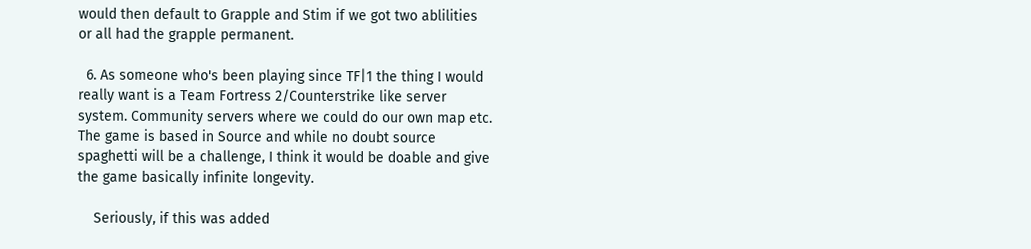would then default to Grapple and Stim if we got two ablilities or all had the grapple permanent.

  6. As someone who's been playing since TF|1 the thing I would really want is a Team Fortress 2/Counterstrike like server system. Community servers where we could do our own map etc. The game is based in Source and while no doubt source spaghetti will be a challenge, I think it would be doable and give the game basically infinite longevity.

    Seriously, if this was added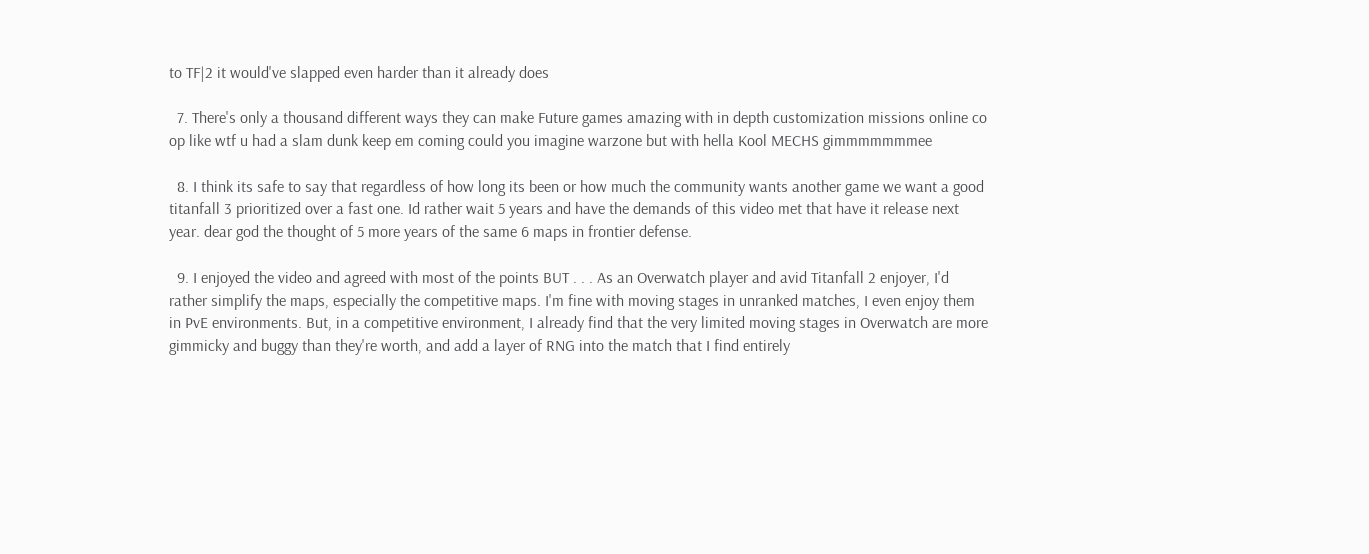to TF|2 it would've slapped even harder than it already does

  7. There's only a thousand different ways they can make Future games amazing with in depth customization missions online co op like wtf u had a slam dunk keep em coming could you imagine warzone but with hella Kool MECHS gimmmmmmmee

  8. I think its safe to say that regardless of how long its been or how much the community wants another game we want a good titanfall 3 prioritized over a fast one. Id rather wait 5 years and have the demands of this video met that have it release next year. dear god the thought of 5 more years of the same 6 maps in frontier defense.

  9. I enjoyed the video and agreed with most of the points BUT . . . As an Overwatch player and avid Titanfall 2 enjoyer, I'd rather simplify the maps, especially the competitive maps. I'm fine with moving stages in unranked matches, I even enjoy them in PvE environments. But, in a competitive environment, I already find that the very limited moving stages in Overwatch are more gimmicky and buggy than they're worth, and add a layer of RNG into the match that I find entirely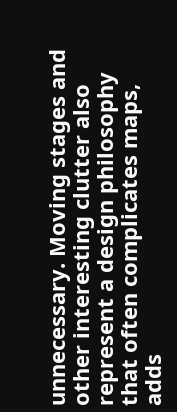unnecessary. Moving stages and other interesting clutter also represent a design philosophy that often complicates maps, adds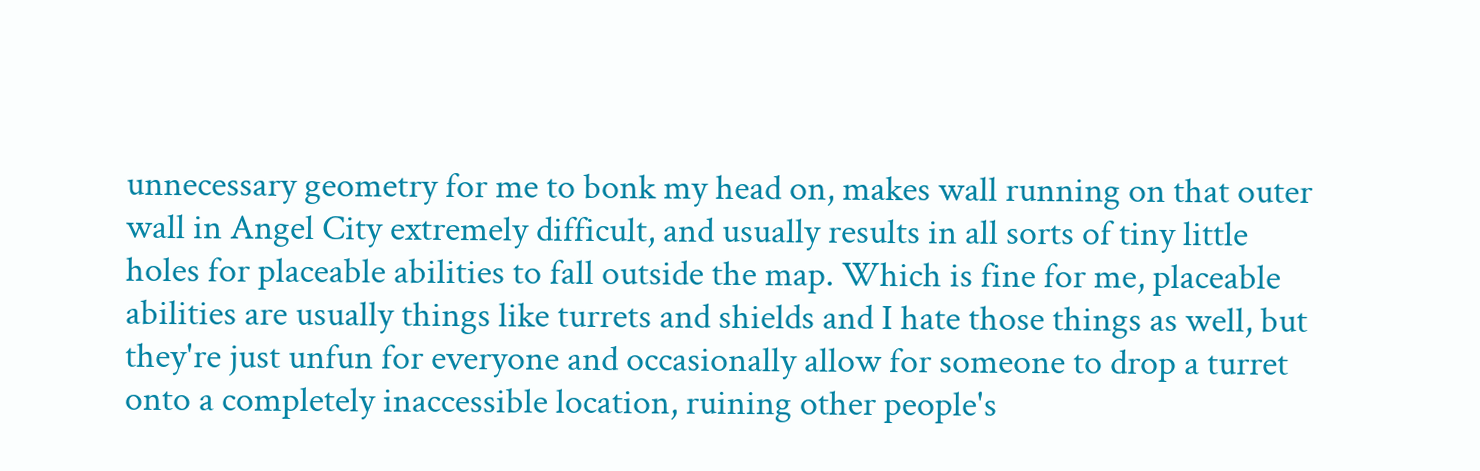unnecessary geometry for me to bonk my head on, makes wall running on that outer wall in Angel City extremely difficult, and usually results in all sorts of tiny little holes for placeable abilities to fall outside the map. Which is fine for me, placeable abilities are usually things like turrets and shields and I hate those things as well, but they're just unfun for everyone and occasionally allow for someone to drop a turret onto a completely inaccessible location, ruining other people's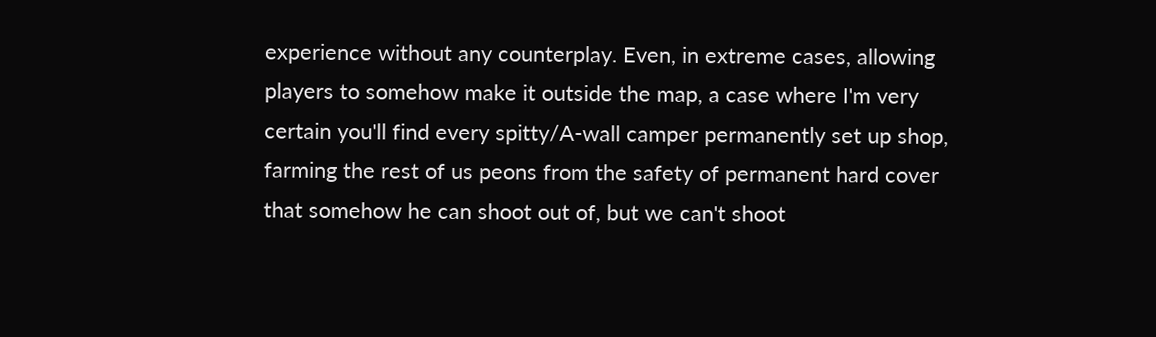experience without any counterplay. Even, in extreme cases, allowing players to somehow make it outside the map, a case where I'm very certain you'll find every spitty/A-wall camper permanently set up shop, farming the rest of us peons from the safety of permanent hard cover that somehow he can shoot out of, but we can't shoot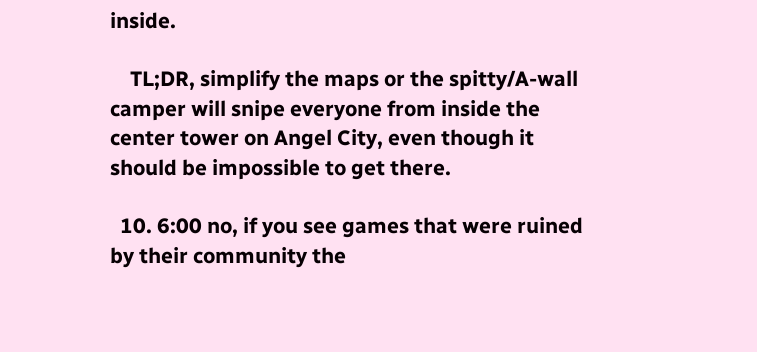inside.

    TL;DR, simplify the maps or the spitty/A-wall camper will snipe everyone from inside the center tower on Angel City, even though it should be impossible to get there.

  10. 6:00 no, if you see games that were ruined by their community the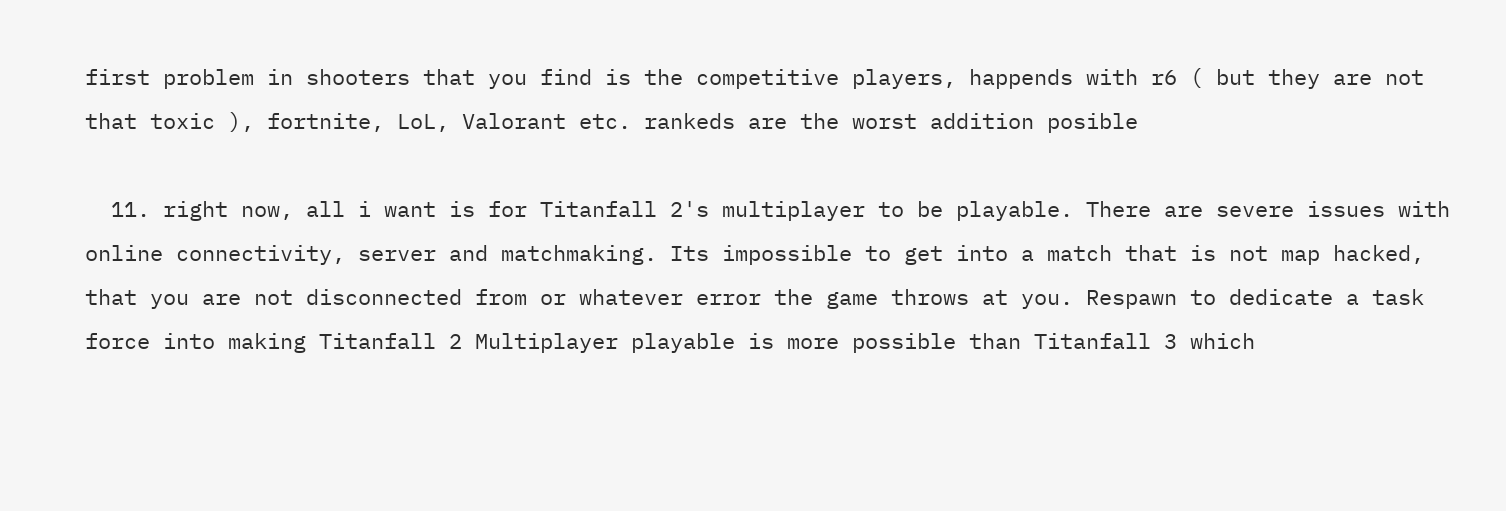first problem in shooters that you find is the competitive players, happends with r6 ( but they are not that toxic ), fortnite, LoL, Valorant etc. rankeds are the worst addition posible

  11. right now, all i want is for Titanfall 2's multiplayer to be playable. There are severe issues with online connectivity, server and matchmaking. Its impossible to get into a match that is not map hacked, that you are not disconnected from or whatever error the game throws at you. Respawn to dedicate a task force into making Titanfall 2 Multiplayer playable is more possible than Titanfall 3 which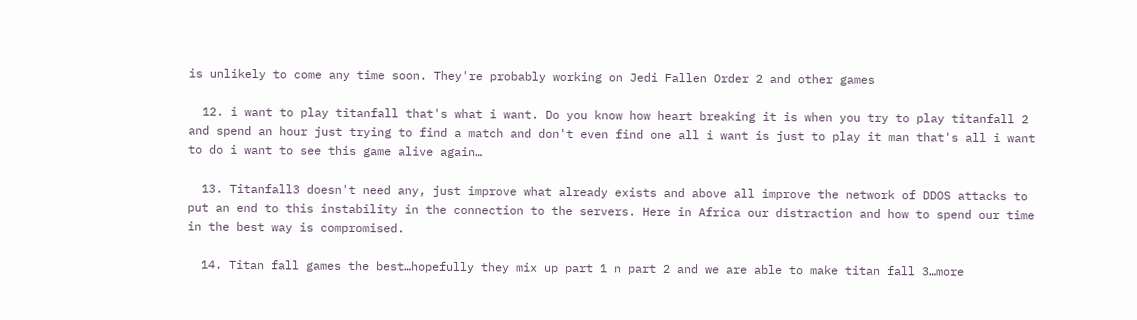is unlikely to come any time soon. They're probably working on Jedi Fallen Order 2 and other games

  12. i want to play titanfall that's what i want. Do you know how heart breaking it is when you try to play titanfall 2 and spend an hour just trying to find a match and don't even find one all i want is just to play it man that's all i want to do i want to see this game alive again…

  13. Titanfall3 doesn't need any, just improve what already exists and above all improve the network of DDOS attacks to put an end to this instability in the connection to the servers. Here in Africa our distraction and how to spend our time in the best way is compromised.

  14. Titan fall games the best…hopefully they mix up part 1 n part 2 and we are able to make titan fall 3…more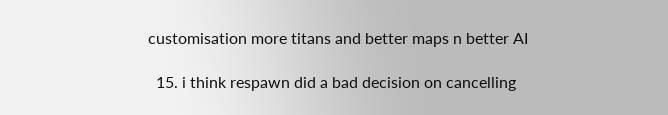customisation more titans and better maps n better AI

  15. i think respawn did a bad decision on cancelling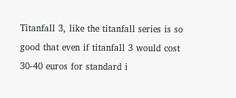Titanfall 3, like the titanfall series is so good that even if titanfall 3 would cost 30-40 euros for standard i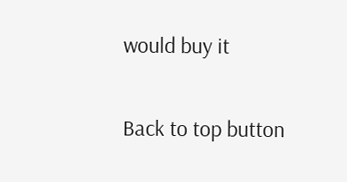would buy it

Back to top button